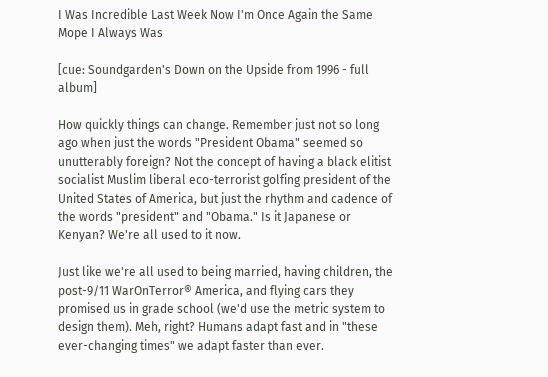I Was Incredible Last Week Now I'm Once Again the Same Mope I Always Was

[cue: Soundgarden's Down on the Upside from 1996 - full album]

How quickly things can change. Remember just not so long ago when just the words "President Obama" seemed so unutterably foreign? Not the concept of having a black elitist socialist Muslim liberal eco-terrorist golfing president of the United States of America, but just the rhythm and cadence of the words "president" and "Obama." Is it Japanese or Kenyan? We're all used to it now.

Just like we're all used to being married, having children, the post-9/11 WarOnTerror® America, and flying cars they promised us in grade school (we'd use the metric system to design them). Meh, right? Humans adapt fast and in "these ever-changing times" we adapt faster than ever.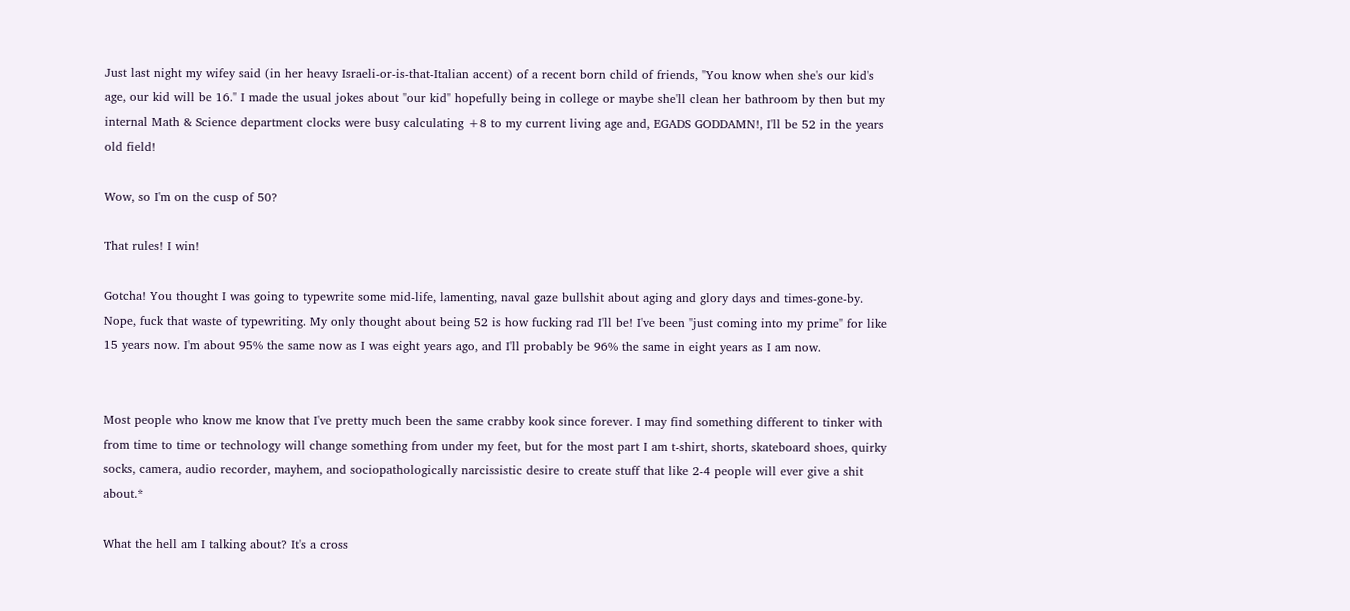Just last night my wifey said (in her heavy Israeli-or-is-that-Italian accent) of a recent born child of friends, "You know when she's our kid's age, our kid will be 16." I made the usual jokes about "our kid" hopefully being in college or maybe she'll clean her bathroom by then but my internal Math & Science department clocks were busy calculating +8 to my current living age and, EGADS GODDAMN!, I'll be 52 in the years old field!

Wow, so I'm on the cusp of 50?

That rules! I win!

Gotcha! You thought I was going to typewrite some mid-life, lamenting, naval gaze bullshit about aging and glory days and times-gone-by. Nope, fuck that waste of typewriting. My only thought about being 52 is how fucking rad I'll be! I've been "just coming into my prime" for like 15 years now. I'm about 95% the same now as I was eight years ago, and I'll probably be 96% the same in eight years as I am now.


Most people who know me know that I've pretty much been the same crabby kook since forever. I may find something different to tinker with from time to time or technology will change something from under my feet, but for the most part I am t-shirt, shorts, skateboard shoes, quirky socks, camera, audio recorder, mayhem, and sociopathologically narcissistic desire to create stuff that like 2-4 people will ever give a shit about.*

What the hell am I talking about? It's a cross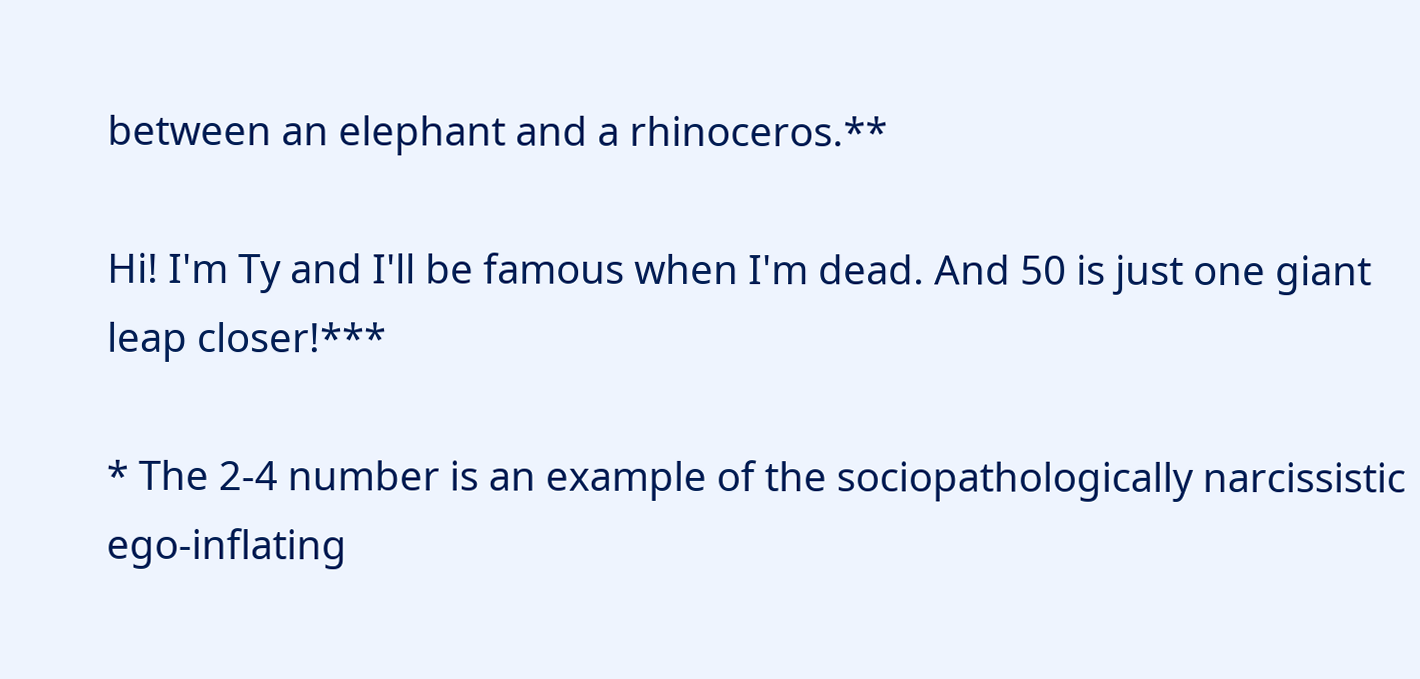between an elephant and a rhinoceros.**

Hi! I'm Ty and I'll be famous when I'm dead. And 50 is just one giant leap closer!***

* The 2-4 number is an example of the sociopathologically narcissistic ego-inflating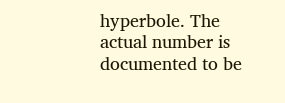hyperbole. The actual number is documented to be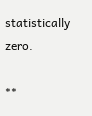statistically zero.

**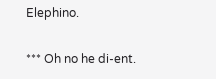Elephino.

*** Oh no he di-ent.